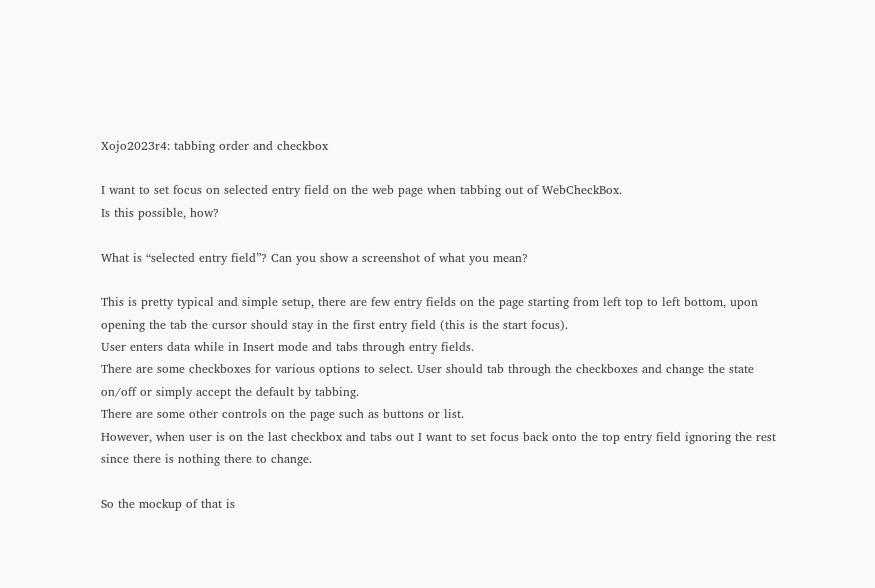Xojo2023r4: tabbing order and checkbox

I want to set focus on selected entry field on the web page when tabbing out of WebCheckBox.
Is this possible, how?

What is “selected entry field”? Can you show a screenshot of what you mean?

This is pretty typical and simple setup, there are few entry fields on the page starting from left top to left bottom, upon opening the tab the cursor should stay in the first entry field (this is the start focus).
User enters data while in Insert mode and tabs through entry fields.
There are some checkboxes for various options to select. User should tab through the checkboxes and change the state on/off or simply accept the default by tabbing.
There are some other controls on the page such as buttons or list.
However, when user is on the last checkbox and tabs out I want to set focus back onto the top entry field ignoring the rest since there is nothing there to change.

So the mockup of that is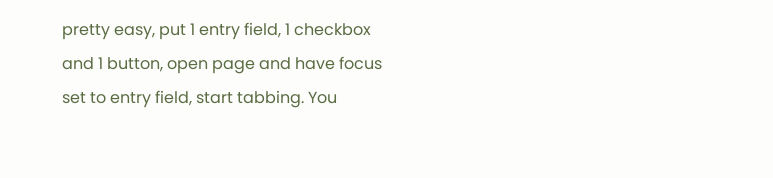pretty easy, put 1 entry field, 1 checkbox and 1 button, open page and have focus set to entry field, start tabbing. You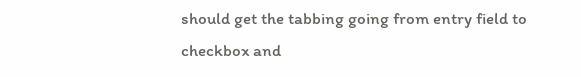should get the tabbing going from entry field to checkbox and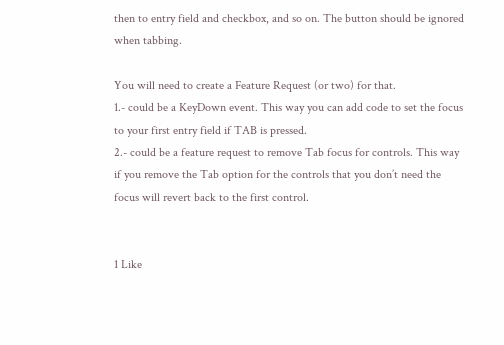then to entry field and checkbox, and so on. The button should be ignored when tabbing.

You will need to create a Feature Request (or two) for that.
1.- could be a KeyDown event. This way you can add code to set the focus to your first entry field if TAB is pressed.
2.- could be a feature request to remove Tab focus for controls. This way if you remove the Tab option for the controls that you don’t need the focus will revert back to the first control.


1 Like